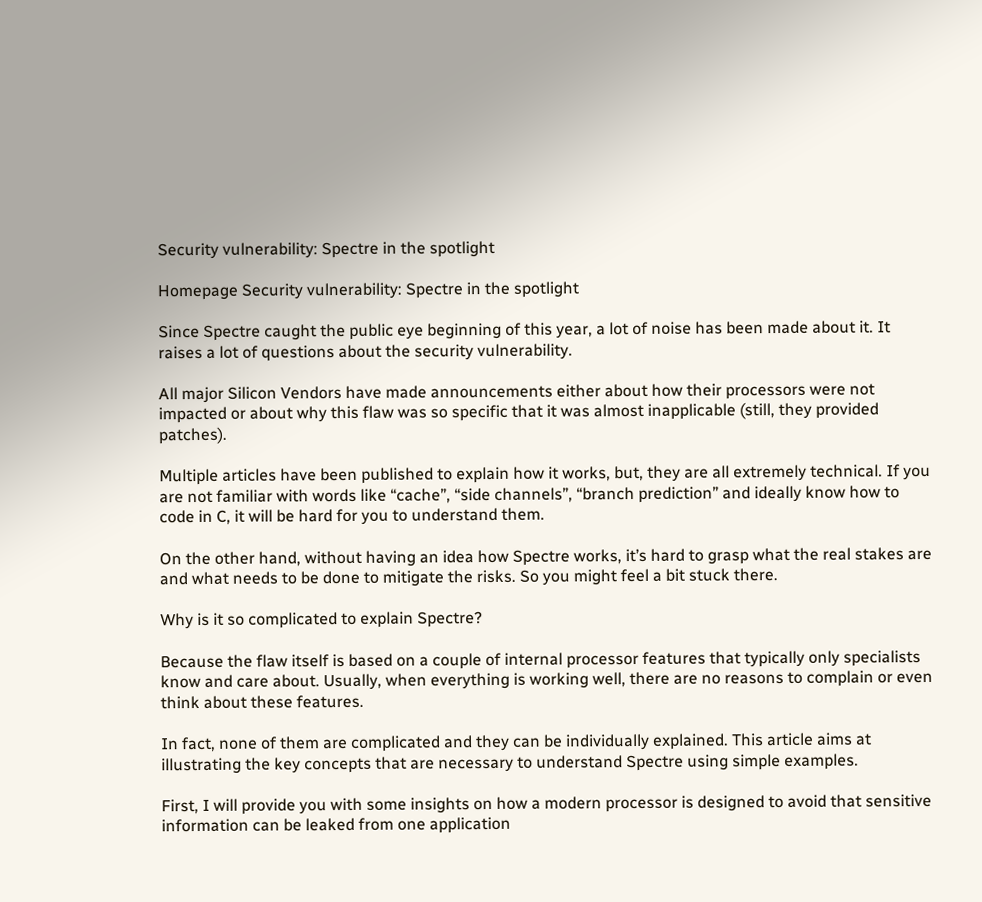Security vulnerability: Spectre in the spotlight

Homepage Security vulnerability: Spectre in the spotlight

Since Spectre caught the public eye beginning of this year, a lot of noise has been made about it. It raises a lot of questions about the security vulnerability.

All major Silicon Vendors have made announcements either about how their processors were not impacted or about why this flaw was so specific that it was almost inapplicable (still, they provided patches).

Multiple articles have been published to explain how it works, but, they are all extremely technical. If you are not familiar with words like “cache”, “side channels”, “branch prediction” and ideally know how to code in C, it will be hard for you to understand them.

On the other hand, without having an idea how Spectre works, it’s hard to grasp what the real stakes are and what needs to be done to mitigate the risks. So you might feel a bit stuck there.

Why is it so complicated to explain Spectre?

Because the flaw itself is based on a couple of internal processor features that typically only specialists know and care about. Usually, when everything is working well, there are no reasons to complain or even think about these features.

In fact, none of them are complicated and they can be individually explained. This article aims at illustrating the key concepts that are necessary to understand Spectre using simple examples.

First, I will provide you with some insights on how a modern processor is designed to avoid that sensitive information can be leaked from one application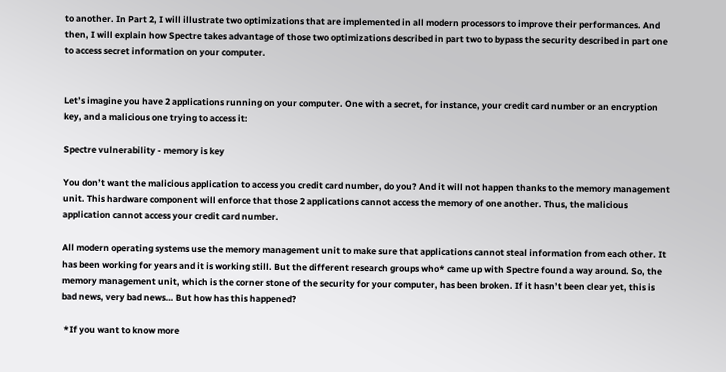to another. In Part 2, I will illustrate two optimizations that are implemented in all modern processors to improve their performances. And then, I will explain how Spectre takes advantage of those two optimizations described in part two to bypass the security described in part one to access secret information on your computer.


Let’s imagine you have 2 applications running on your computer. One with a secret, for instance, your credit card number or an encryption key, and a malicious one trying to access it:

Spectre vulnerability - memory is key

You don’t want the malicious application to access you credit card number, do you? And it will not happen thanks to the memory management unit. This hardware component will enforce that those 2 applications cannot access the memory of one another. Thus, the malicious application cannot access your credit card number.

All modern operating systems use the memory management unit to make sure that applications cannot steal information from each other. It has been working for years and it is working still. But the different research groups who* came up with Spectre found a way around. So, the memory management unit, which is the corner stone of the security for your computer, has been broken. If it hasn’t been clear yet, this is bad news, very bad news… But how has this happened?

 *If you want to know more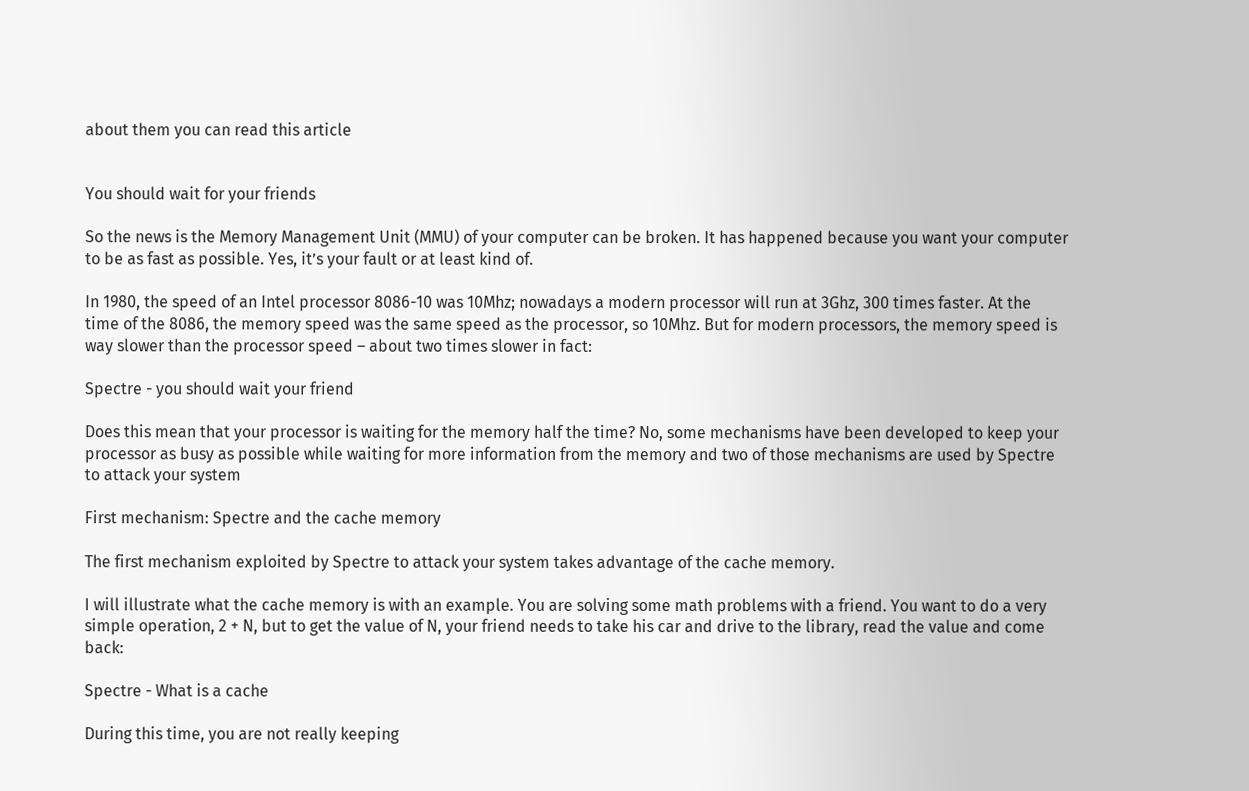about them you can read this article


You should wait for your friends

So the news is the Memory Management Unit (MMU) of your computer can be broken. It has happened because you want your computer to be as fast as possible. Yes, it’s your fault or at least kind of.

In 1980, the speed of an Intel processor 8086-10 was 10Mhz; nowadays a modern processor will run at 3Ghz, 300 times faster. At the time of the 8086, the memory speed was the same speed as the processor, so 10Mhz. But for modern processors, the memory speed is way slower than the processor speed – about two times slower in fact:

Spectre - you should wait your friend

Does this mean that your processor is waiting for the memory half the time? No, some mechanisms have been developed to keep your processor as busy as possible while waiting for more information from the memory and two of those mechanisms are used by Spectre to attack your system

First mechanism: Spectre and the cache memory

The first mechanism exploited by Spectre to attack your system takes advantage of the cache memory.

I will illustrate what the cache memory is with an example. You are solving some math problems with a friend. You want to do a very simple operation, 2 + N, but to get the value of N, your friend needs to take his car and drive to the library, read the value and come back:

Spectre - What is a cache

During this time, you are not really keeping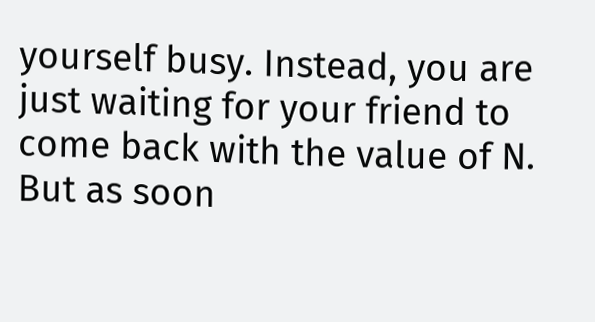yourself busy. Instead, you are just waiting for your friend to come back with the value of N. But as soon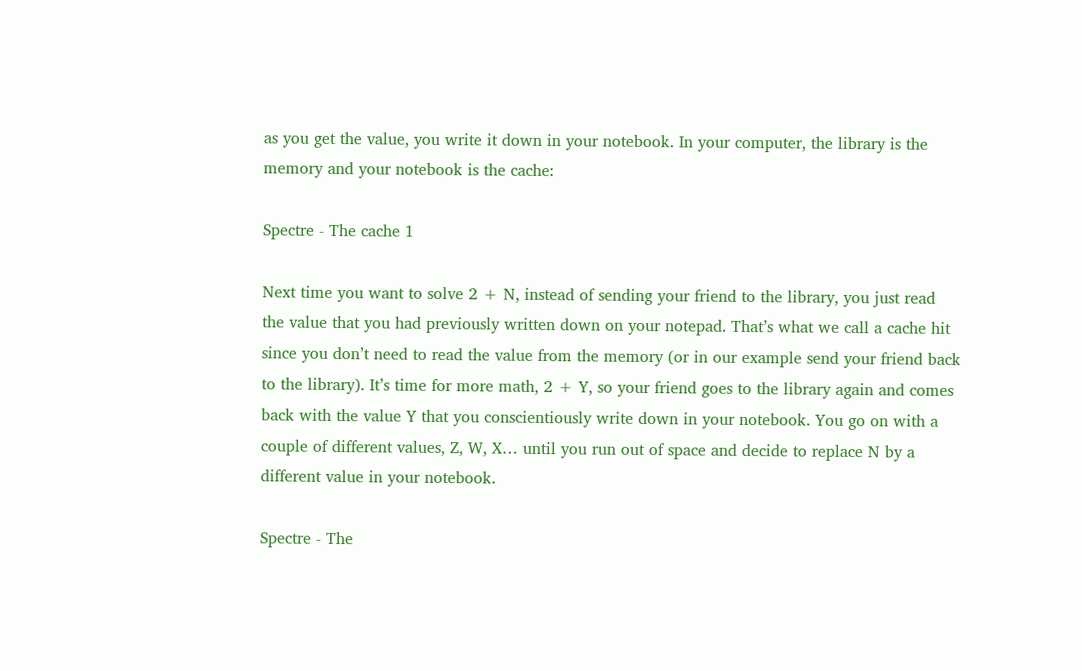as you get the value, you write it down in your notebook. In your computer, the library is the memory and your notebook is the cache:

Spectre - The cache 1

Next time you want to solve 2 + N, instead of sending your friend to the library, you just read the value that you had previously written down on your notepad. That’s what we call a cache hit since you don’t need to read the value from the memory (or in our example send your friend back to the library). It’s time for more math, 2 + Y, so your friend goes to the library again and comes back with the value Y that you conscientiously write down in your notebook. You go on with a couple of different values, Z, W, X… until you run out of space and decide to replace N by a different value in your notebook.

Spectre - The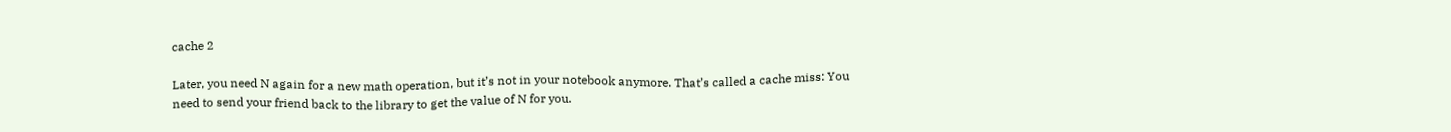cache 2

Later, you need N again for a new math operation, but it’s not in your notebook anymore. That’s called a cache miss: You need to send your friend back to the library to get the value of N for you.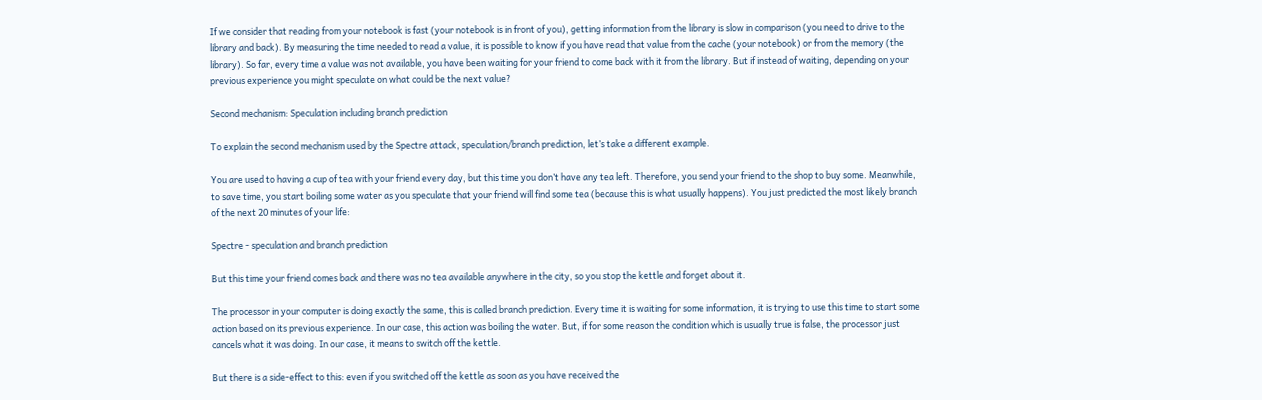If we consider that reading from your notebook is fast (your notebook is in front of you), getting information from the library is slow in comparison (you need to drive to the library and back). By measuring the time needed to read a value, it is possible to know if you have read that value from the cache (your notebook) or from the memory (the library). So far, every time a value was not available, you have been waiting for your friend to come back with it from the library. But if instead of waiting, depending on your previous experience you might speculate on what could be the next value?

Second mechanism: Speculation including branch prediction

To explain the second mechanism used by the Spectre attack, speculation/branch prediction, let’s take a different example.

You are used to having a cup of tea with your friend every day, but this time you don’t have any tea left. Therefore, you send your friend to the shop to buy some. Meanwhile, to save time, you start boiling some water as you speculate that your friend will find some tea (because this is what usually happens). You just predicted the most likely branch of the next 20 minutes of your life:

Spectre - speculation and branch prediction

But this time your friend comes back and there was no tea available anywhere in the city, so you stop the kettle and forget about it.

The processor in your computer is doing exactly the same, this is called branch prediction. Every time it is waiting for some information, it is trying to use this time to start some action based on its previous experience. In our case, this action was boiling the water. But, if for some reason the condition which is usually true is false, the processor just cancels what it was doing. In our case, it means to switch off the kettle.

But there is a side-effect to this: even if you switched off the kettle as soon as you have received the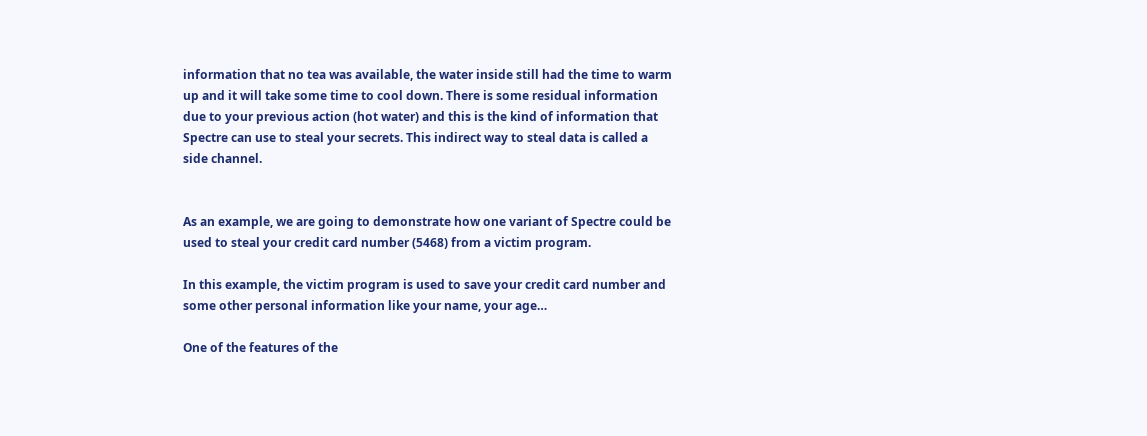information that no tea was available, the water inside still had the time to warm up and it will take some time to cool down. There is some residual information due to your previous action (hot water) and this is the kind of information that Spectre can use to steal your secrets. This indirect way to steal data is called a side channel.


As an example, we are going to demonstrate how one variant of Spectre could be used to steal your credit card number (5468) from a victim program.

In this example, the victim program is used to save your credit card number and some other personal information like your name, your age…

One of the features of the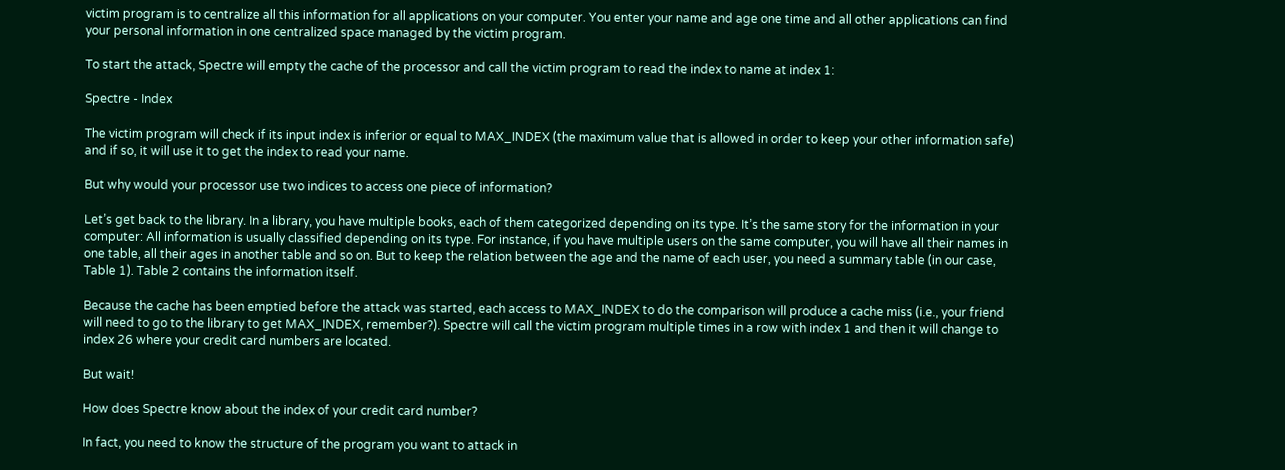victim program is to centralize all this information for all applications on your computer. You enter your name and age one time and all other applications can find your personal information in one centralized space managed by the victim program.

To start the attack, Spectre will empty the cache of the processor and call the victim program to read the index to name at index 1:

Spectre - Index

The victim program will check if its input index is inferior or equal to MAX_INDEX (the maximum value that is allowed in order to keep your other information safe) and if so, it will use it to get the index to read your name.

But why would your processor use two indices to access one piece of information?

Let’s get back to the library. In a library, you have multiple books, each of them categorized depending on its type. It’s the same story for the information in your computer: All information is usually classified depending on its type. For instance, if you have multiple users on the same computer, you will have all their names in one table, all their ages in another table and so on. But to keep the relation between the age and the name of each user, you need a summary table (in our case, Table 1). Table 2 contains the information itself.

Because the cache has been emptied before the attack was started, each access to MAX_INDEX to do the comparison will produce a cache miss (i.e., your friend will need to go to the library to get MAX_INDEX, remember?). Spectre will call the victim program multiple times in a row with index 1 and then it will change to index 26 where your credit card numbers are located.

But wait!

How does Spectre know about the index of your credit card number?

In fact, you need to know the structure of the program you want to attack in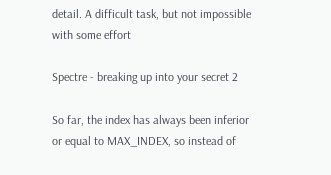detail. A difficult task, but not impossible with some effort

Spectre - breaking up into your secret 2

So far, the index has always been inferior or equal to MAX_INDEX, so instead of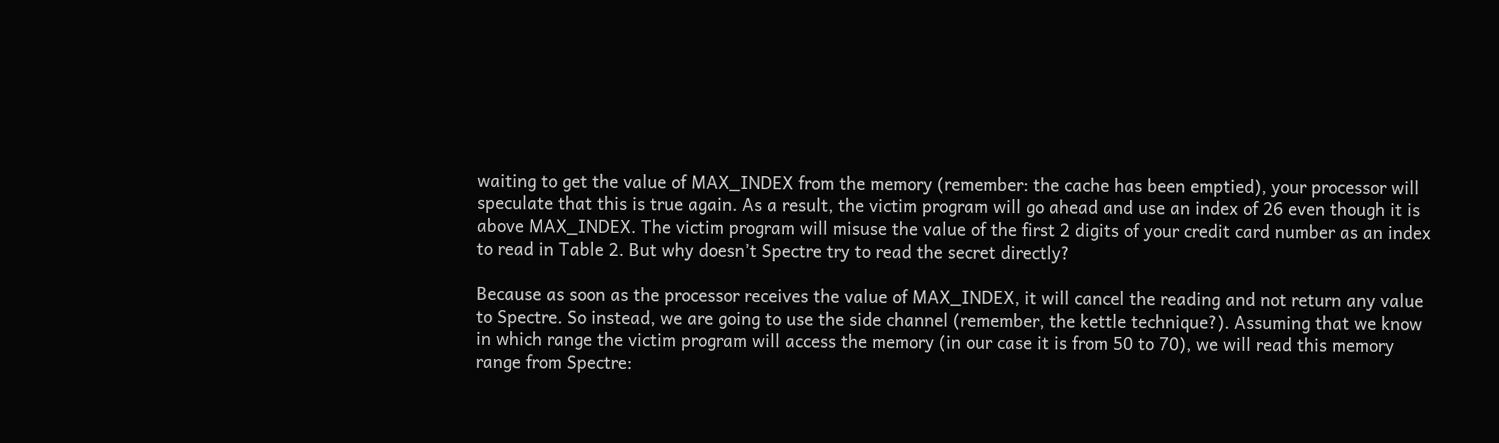waiting to get the value of MAX_INDEX from the memory (remember: the cache has been emptied), your processor will speculate that this is true again. As a result, the victim program will go ahead and use an index of 26 even though it is above MAX_INDEX. The victim program will misuse the value of the first 2 digits of your credit card number as an index to read in Table 2. But why doesn’t Spectre try to read the secret directly?

Because as soon as the processor receives the value of MAX_INDEX, it will cancel the reading and not return any value to Spectre. So instead, we are going to use the side channel (remember, the kettle technique?). Assuming that we know in which range the victim program will access the memory (in our case it is from 50 to 70), we will read this memory range from Spectre: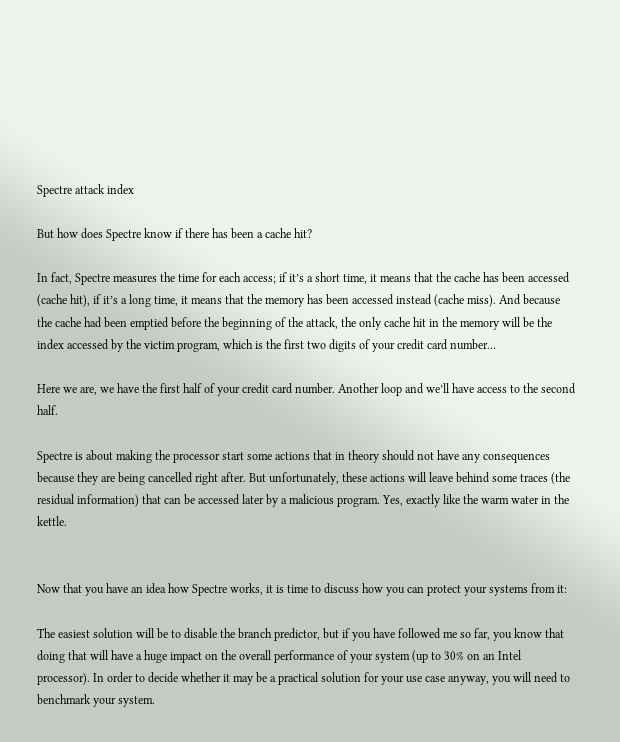Spectre attack index

But how does Spectre know if there has been a cache hit?

In fact, Spectre measures the time for each access; if it’s a short time, it means that the cache has been accessed (cache hit), if it’s a long time, it means that the memory has been accessed instead (cache miss). And because the cache had been emptied before the beginning of the attack, the only cache hit in the memory will be the index accessed by the victim program, which is the first two digits of your credit card number…

Here we are, we have the first half of your credit card number. Another loop and we’ll have access to the second half.

Spectre is about making the processor start some actions that in theory should not have any consequences because they are being cancelled right after. But unfortunately, these actions will leave behind some traces (the residual information) that can be accessed later by a malicious program. Yes, exactly like the warm water in the kettle.


Now that you have an idea how Spectre works, it is time to discuss how you can protect your systems from it:

The easiest solution will be to disable the branch predictor, but if you have followed me so far, you know that doing that will have a huge impact on the overall performance of your system (up to 30% on an Intel processor). In order to decide whether it may be a practical solution for your use case anyway, you will need to benchmark your system.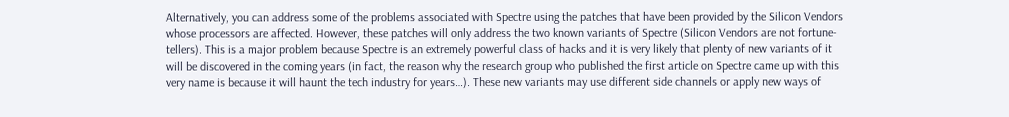Alternatively, you can address some of the problems associated with Spectre using the patches that have been provided by the Silicon Vendors whose processors are affected. However, these patches will only address the two known variants of Spectre (Silicon Vendors are not fortune-tellers). This is a major problem because Spectre is an extremely powerful class of hacks and it is very likely that plenty of new variants of it will be discovered in the coming years (in fact, the reason why the research group who published the first article on Spectre came up with this very name is because it will haunt the tech industry for years…). These new variants may use different side channels or apply new ways of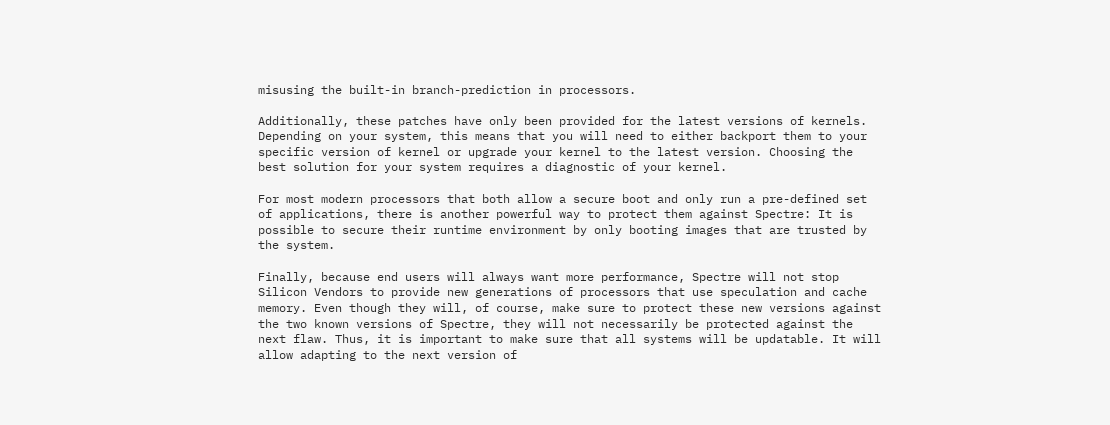misusing the built-in branch-prediction in processors.

Additionally, these patches have only been provided for the latest versions of kernels. Depending on your system, this means that you will need to either backport them to your specific version of kernel or upgrade your kernel to the latest version. Choosing the best solution for your system requires a diagnostic of your kernel.

For most modern processors that both allow a secure boot and only run a pre-defined set of applications, there is another powerful way to protect them against Spectre: It is possible to secure their runtime environment by only booting images that are trusted by the system.

Finally, because end users will always want more performance, Spectre will not stop Silicon Vendors to provide new generations of processors that use speculation and cache memory. Even though they will, of course, make sure to protect these new versions against the two known versions of Spectre, they will not necessarily be protected against the next flaw. Thus, it is important to make sure that all systems will be updatable. It will allow adapting to the next version of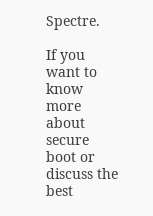Spectre.

If you want to know more about secure boot or discuss the best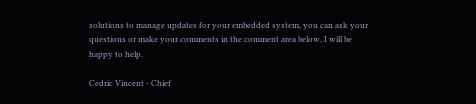solutions to manage updates for your embedded system, you can ask your questions or make your comments in the comment area below, I will be happy to help.

Cedric Vincent - Chief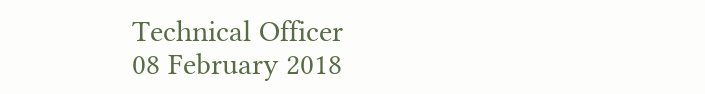Technical Officer
08 February 2018